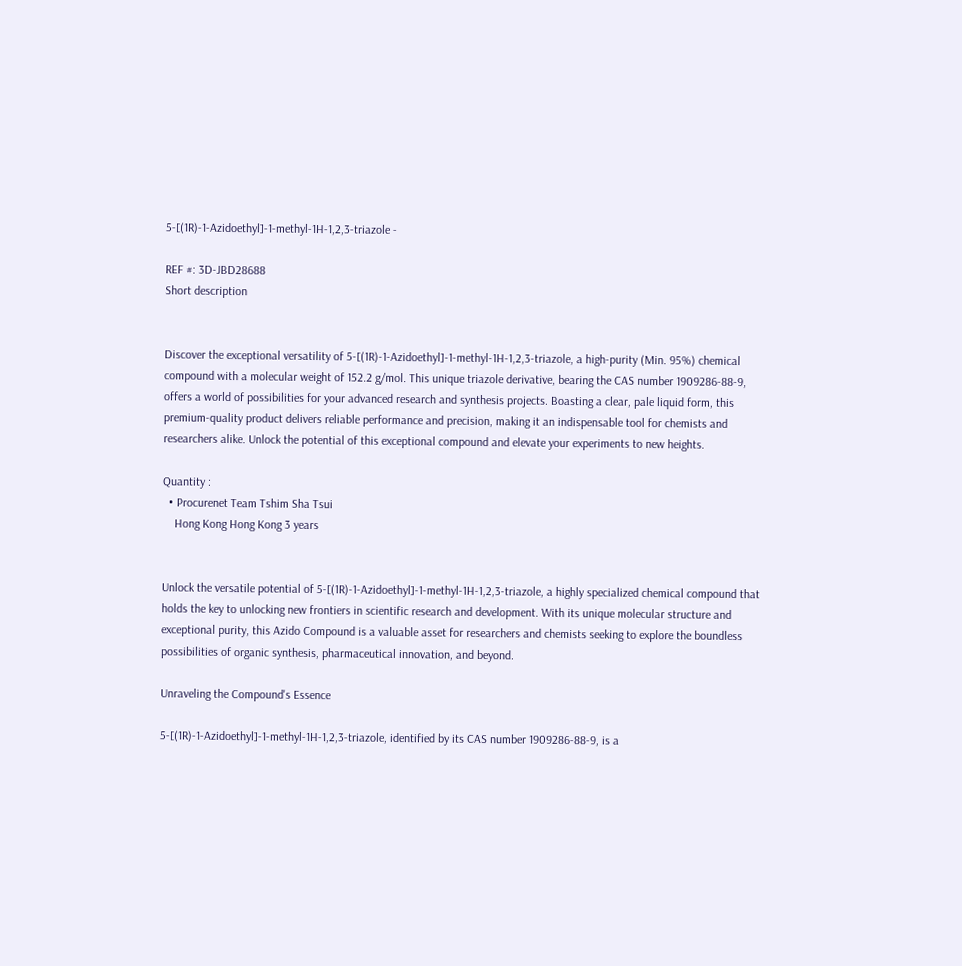5-[(1R)-1-Azidoethyl]-1-methyl-1H-1,2,3-triazole -

REF #: 3D-JBD28688
Short description


Discover the exceptional versatility of 5-[(1R)-1-Azidoethyl]-1-methyl-1H-1,2,3-triazole, a high-purity (Min. 95%) chemical compound with a molecular weight of 152.2 g/mol. This unique triazole derivative, bearing the CAS number 1909286-88-9, offers a world of possibilities for your advanced research and synthesis projects. Boasting a clear, pale liquid form, this premium-quality product delivers reliable performance and precision, making it an indispensable tool for chemists and researchers alike. Unlock the potential of this exceptional compound and elevate your experiments to new heights.

Quantity :
  • Procurenet Team Tshim Sha Tsui
    Hong Kong Hong Kong 3 years


Unlock the versatile potential of 5-[(1R)-1-Azidoethyl]-1-methyl-1H-1,2,3-triazole, a highly specialized chemical compound that holds the key to unlocking new frontiers in scientific research and development. With its unique molecular structure and exceptional purity, this Azido Compound is a valuable asset for researchers and chemists seeking to explore the boundless possibilities of organic synthesis, pharmaceutical innovation, and beyond.

Unraveling the Compound's Essence

5-[(1R)-1-Azidoethyl]-1-methyl-1H-1,2,3-triazole, identified by its CAS number 1909286-88-9, is a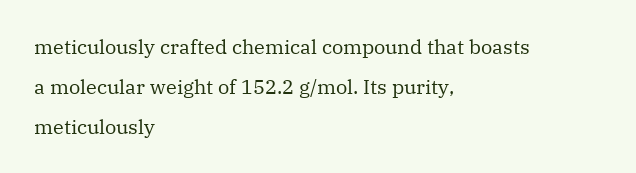meticulously crafted chemical compound that boasts a molecular weight of 152.2 g/mol. Its purity, meticulously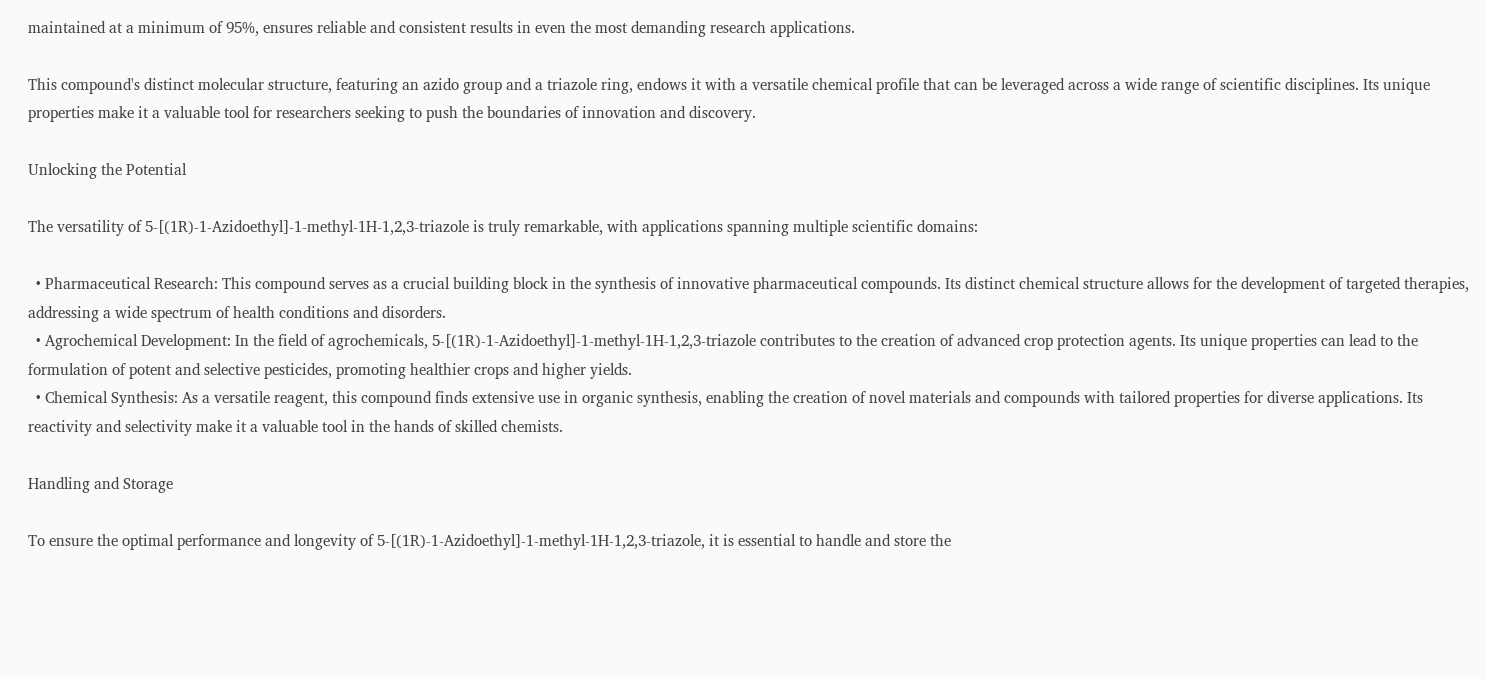maintained at a minimum of 95%, ensures reliable and consistent results in even the most demanding research applications.

This compound's distinct molecular structure, featuring an azido group and a triazole ring, endows it with a versatile chemical profile that can be leveraged across a wide range of scientific disciplines. Its unique properties make it a valuable tool for researchers seeking to push the boundaries of innovation and discovery.

Unlocking the Potential

The versatility of 5-[(1R)-1-Azidoethyl]-1-methyl-1H-1,2,3-triazole is truly remarkable, with applications spanning multiple scientific domains:

  • Pharmaceutical Research: This compound serves as a crucial building block in the synthesis of innovative pharmaceutical compounds. Its distinct chemical structure allows for the development of targeted therapies, addressing a wide spectrum of health conditions and disorders.
  • Agrochemical Development: In the field of agrochemicals, 5-[(1R)-1-Azidoethyl]-1-methyl-1H-1,2,3-triazole contributes to the creation of advanced crop protection agents. Its unique properties can lead to the formulation of potent and selective pesticides, promoting healthier crops and higher yields.
  • Chemical Synthesis: As a versatile reagent, this compound finds extensive use in organic synthesis, enabling the creation of novel materials and compounds with tailored properties for diverse applications. Its reactivity and selectivity make it a valuable tool in the hands of skilled chemists.

Handling and Storage

To ensure the optimal performance and longevity of 5-[(1R)-1-Azidoethyl]-1-methyl-1H-1,2,3-triazole, it is essential to handle and store the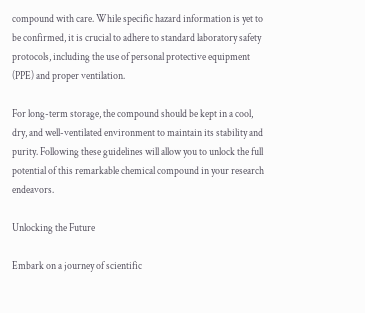compound with care. While specific hazard information is yet to be confirmed, it is crucial to adhere to standard laboratory safety protocols, including the use of personal protective equipment (PPE) and proper ventilation.

For long-term storage, the compound should be kept in a cool, dry, and well-ventilated environment to maintain its stability and purity. Following these guidelines will allow you to unlock the full potential of this remarkable chemical compound in your research endeavors.

Unlocking the Future

Embark on a journey of scientific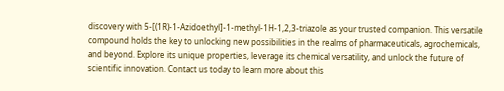discovery with 5-[(1R)-1-Azidoethyl]-1-methyl-1H-1,2,3-triazole as your trusted companion. This versatile compound holds the key to unlocking new possibilities in the realms of pharmaceuticals, agrochemicals, and beyond. Explore its unique properties, leverage its chemical versatility, and unlock the future of scientific innovation. Contact us today to learn more about this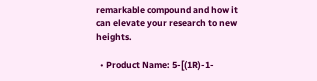remarkable compound and how it can elevate your research to new heights.

  • Product Name: 5-[(1R)-1-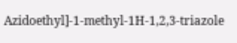Azidoethyl]-1-methyl-1H-1,2,3-triazole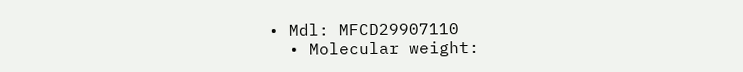• Mdl: MFCD29907110
  • Molecular weight: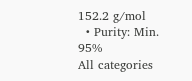152.2 g/mol
  • Purity: Min. 95%
All categories